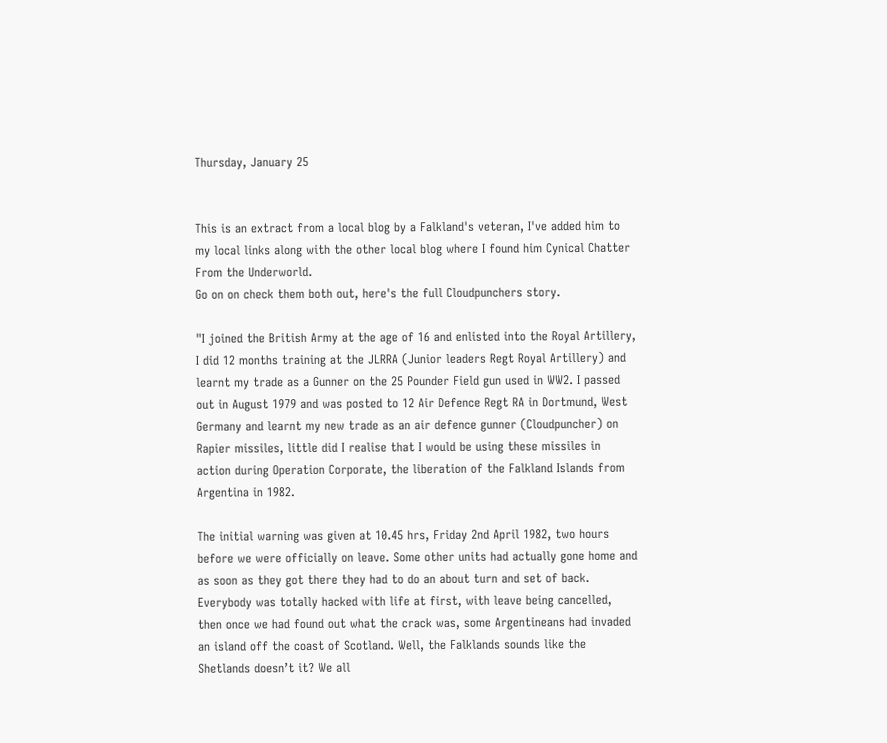Thursday, January 25


This is an extract from a local blog by a Falkland's veteran, I've added him to my local links along with the other local blog where I found him Cynical Chatter From the Underworld.
Go on on check them both out, here's the full Cloudpunchers story.

"I joined the British Army at the age of 16 and enlisted into the Royal Artillery, I did 12 months training at the JLRRA (Junior leaders Regt Royal Artillery) and learnt my trade as a Gunner on the 25 Pounder Field gun used in WW2. I passed out in August 1979 and was posted to 12 Air Defence Regt RA in Dortmund, West Germany and learnt my new trade as an air defence gunner (Cloudpuncher) on Rapier missiles, little did I realise that I would be using these missiles in action during Operation Corporate, the liberation of the Falkland Islands from Argentina in 1982.

The initial warning was given at 10.45 hrs, Friday 2nd April 1982, two hours before we were officially on leave. Some other units had actually gone home and as soon as they got there they had to do an about turn and set of back. Everybody was totally hacked with life at first, with leave being cancelled, then once we had found out what the crack was, some Argentineans had invaded an island off the coast of Scotland. Well, the Falklands sounds like the Shetlands doesn’t it? We all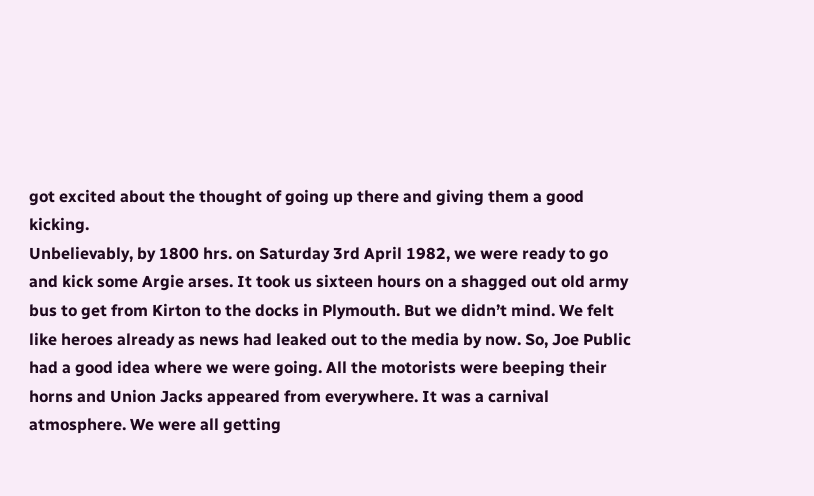got excited about the thought of going up there and giving them a good kicking.
Unbelievably, by 1800 hrs. on Saturday 3rd April 1982, we were ready to go and kick some Argie arses. It took us sixteen hours on a shagged out old army bus to get from Kirton to the docks in Plymouth. But we didn’t mind. We felt like heroes already as news had leaked out to the media by now. So, Joe Public had a good idea where we were going. All the motorists were beeping their horns and Union Jacks appeared from everywhere. It was a carnival atmosphere. We were all getting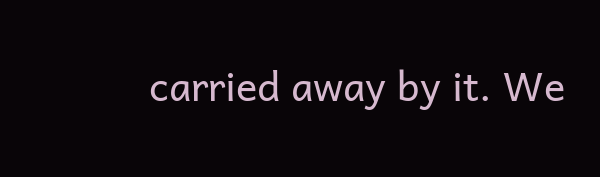carried away by it. We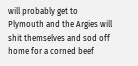will probably get to Plymouth and the Argies will shit themselves and sod off home for a corned beef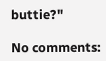buttie?"

No comments: